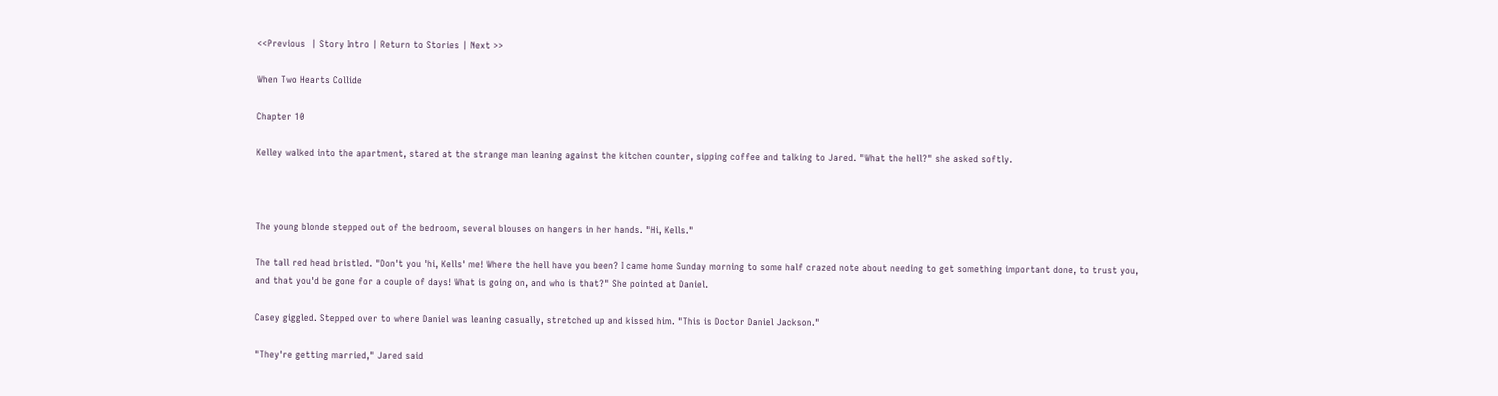<<Previous  | Story Intro | Return to Stories | Next >>

When Two Hearts Collide

Chapter 10

Kelley walked into the apartment, stared at the strange man leaning against the kitchen counter, sipping coffee and talking to Jared. "What the hell?" she asked softly.



The young blonde stepped out of the bedroom, several blouses on hangers in her hands. "Hi, Kells."

The tall red head bristled. "Don't you 'hi, Kells' me! Where the hell have you been? I came home Sunday morning to some half crazed note about needing to get something important done, to trust you, and that you'd be gone for a couple of days! What is going on, and who is that?" She pointed at Daniel.

Casey giggled. Stepped over to where Daniel was leaning casually, stretched up and kissed him. "This is Doctor Daniel Jackson."

"They're getting married," Jared said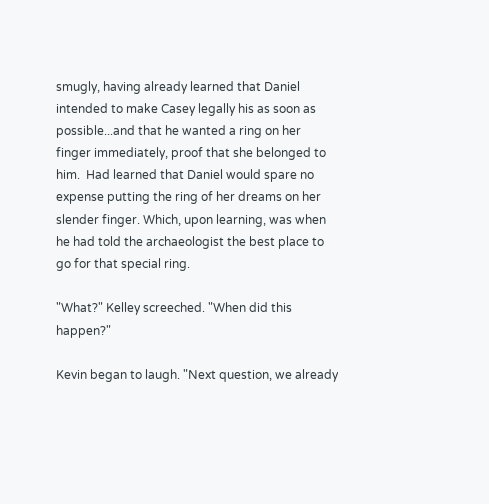smugly, having already learned that Daniel intended to make Casey legally his as soon as possible...and that he wanted a ring on her finger immediately, proof that she belonged to him.  Had learned that Daniel would spare no expense putting the ring of her dreams on her slender finger. Which, upon learning, was when he had told the archaeologist the best place to go for that special ring.

"What?" Kelley screeched. "When did this happen?"

Kevin began to laugh. "Next question, we already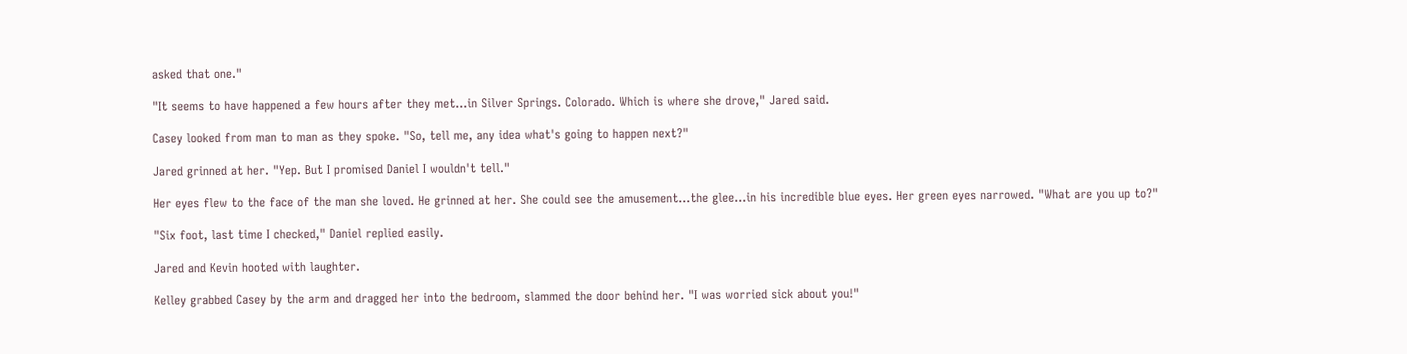asked that one."

"It seems to have happened a few hours after they met…in Silver Springs. Colorado. Which is where she drove," Jared said.

Casey looked from man to man as they spoke. "So, tell me, any idea what's going to happen next?"

Jared grinned at her. "Yep. But I promised Daniel I wouldn't tell."

Her eyes flew to the face of the man she loved. He grinned at her. She could see the amusement…the glee…in his incredible blue eyes. Her green eyes narrowed. "What are you up to?"

"Six foot, last time I checked," Daniel replied easily.

Jared and Kevin hooted with laughter.

Kelley grabbed Casey by the arm and dragged her into the bedroom, slammed the door behind her. "I was worried sick about you!"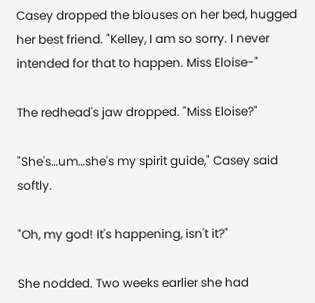Casey dropped the blouses on her bed, hugged her best friend. "Kelley, I am so sorry. I never intended for that to happen. Miss Eloise-"

The redhead's jaw dropped. "Miss Eloise?"

"She's…um…she's my spirit guide," Casey said softly.

"Oh, my god! It's happening, isn't it?"

She nodded. Two weeks earlier she had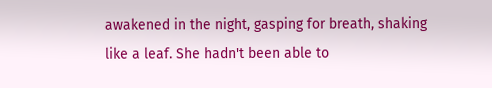awakened in the night, gasping for breath, shaking like a leaf. She hadn't been able to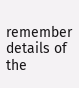remember details of the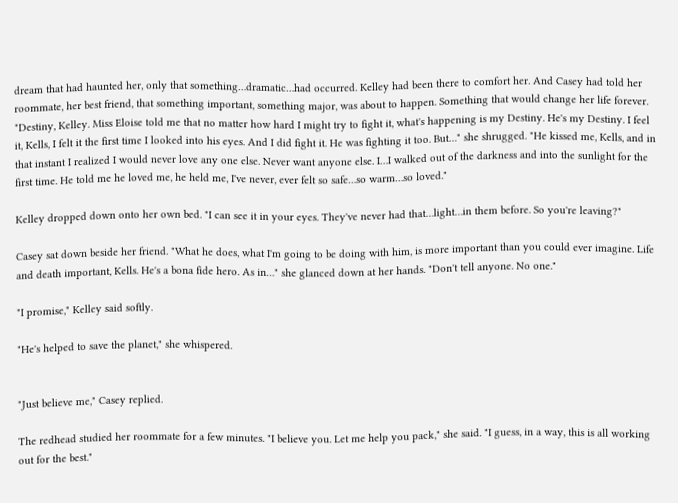dream that had haunted her, only that something…dramatic…had occurred. Kelley had been there to comfort her. And Casey had told her roommate, her best friend, that something important, something major, was about to happen. Something that would change her life forever. "Destiny, Kelley. Miss Eloise told me that no matter how hard I might try to fight it, what's happening is my Destiny. He's my Destiny. I feel it, Kells, I felt it the first time I looked into his eyes. And I did fight it. He was fighting it too. But…" she shrugged. "He kissed me, Kells, and in that instant I realized I would never love any one else. Never want anyone else. I…I walked out of the darkness and into the sunlight for the first time. He told me he loved me, he held me, I've never, ever felt so safe…so warm…so loved."

Kelley dropped down onto her own bed. "I can see it in your eyes. They've never had that…light…in them before. So you're leaving?"

Casey sat down beside her friend. "What he does, what I'm going to be doing with him, is more important than you could ever imagine. Life and death important, Kells. He's a bona fide hero. As in…" she glanced down at her hands. "Don't tell anyone. No one."

"I promise," Kelley said softly.

"He's helped to save the planet," she whispered.


"Just believe me," Casey replied.

The redhead studied her roommate for a few minutes. "I believe you. Let me help you pack," she said. "I guess, in a way, this is all working out for the best."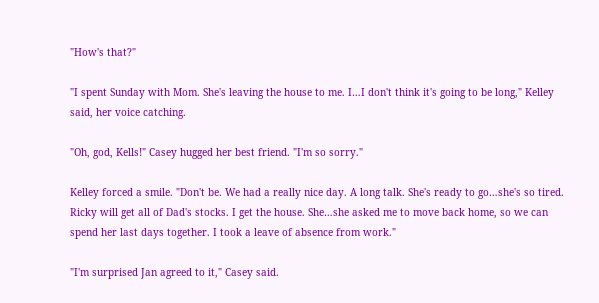"How's that?"

"I spent Sunday with Mom. She's leaving the house to me. I…I don't think it's going to be long," Kelley said, her voice catching.

"Oh, god, Kells!" Casey hugged her best friend. "I'm so sorry."

Kelley forced a smile. "Don't be. We had a really nice day. A long talk. She's ready to go…she's so tired. Ricky will get all of Dad's stocks. I get the house. She…she asked me to move back home, so we can spend her last days together. I took a leave of absence from work."

"I'm surprised Jan agreed to it," Casey said.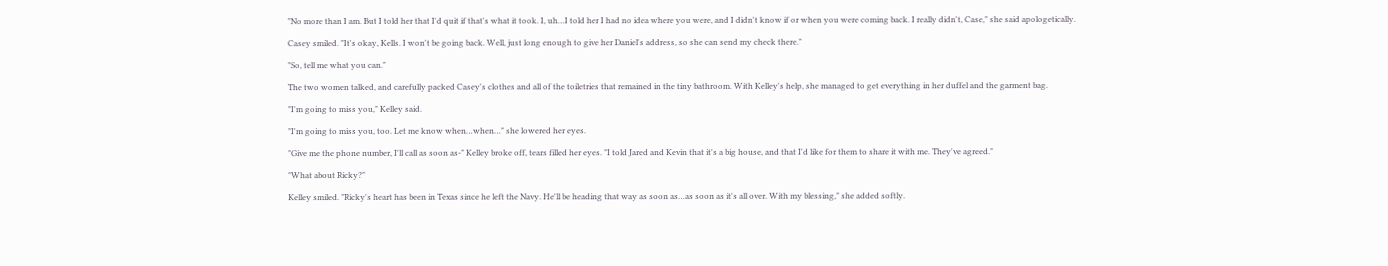"No more than I am. But I told her that I'd quit if that's what it took. I, uh…I told her I had no idea where you were, and I didn't know if or when you were coming back. I really didn't, Case," she said apologetically.

Casey smiled. "It's okay, Kells. I won't be going back. Well, just long enough to give her Daniel's address, so she can send my check there."

"So, tell me what you can."

The two women talked, and carefully packed Casey's clothes and all of the toiletries that remained in the tiny bathroom. With Kelley's help, she managed to get everything in her duffel and the garment bag.

"I'm going to miss you," Kelley said.

"I'm going to miss you, too. Let me know when…when…" she lowered her eyes.

"Give me the phone number, I'll call as soon as-" Kelley broke off, tears filled her eyes. "I told Jared and Kevin that it's a big house, and that I'd like for them to share it with me. They've agreed."

"What about Ricky?"

Kelley smiled. "Ricky's heart has been in Texas since he left the Navy. He'll be heading that way as soon as…as soon as it's all over. With my blessing," she added softly.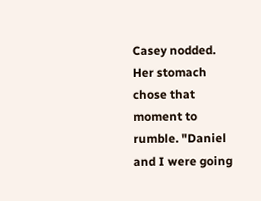Casey nodded. Her stomach chose that moment to rumble. "Daniel and I were going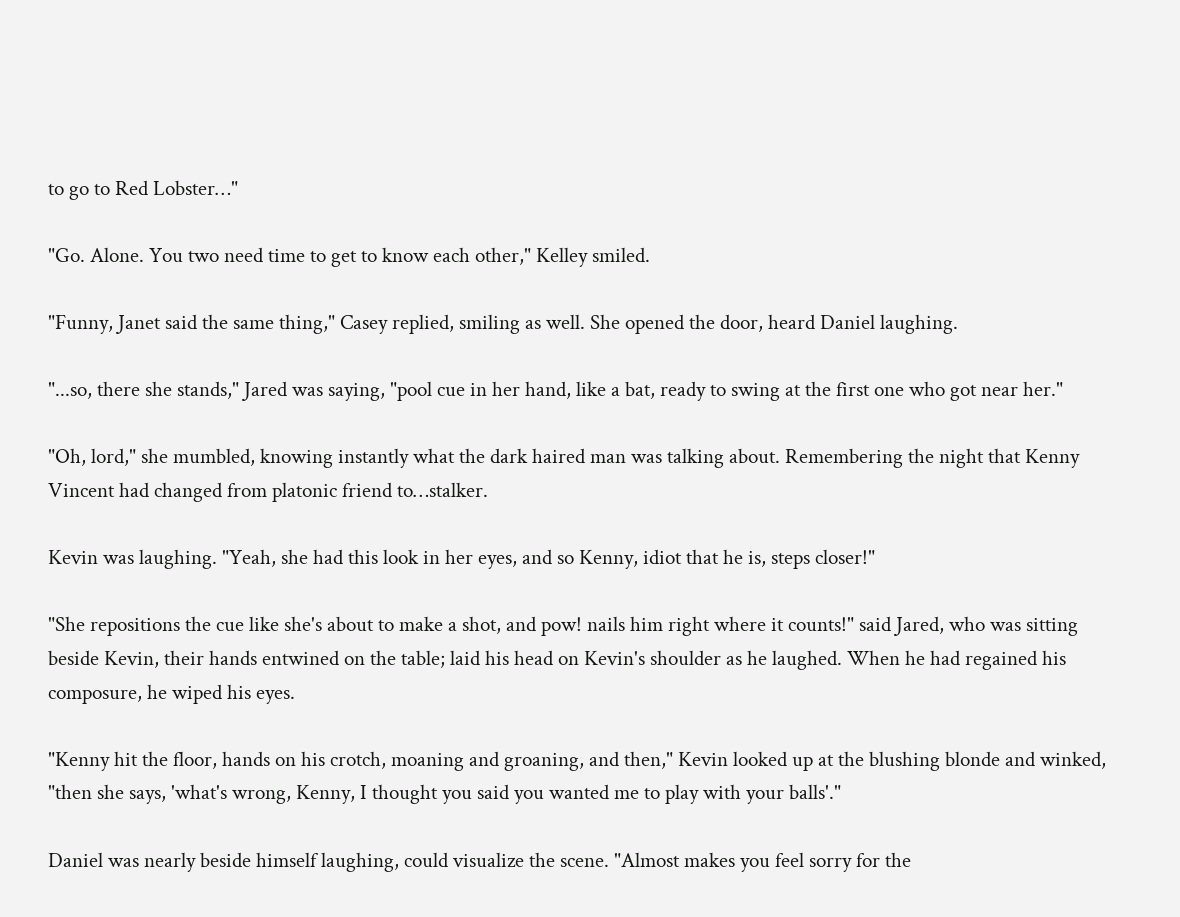to go to Red Lobster…"

"Go. Alone. You two need time to get to know each other," Kelley smiled.

"Funny, Janet said the same thing," Casey replied, smiling as well. She opened the door, heard Daniel laughing.

"...so, there she stands," Jared was saying, "pool cue in her hand, like a bat, ready to swing at the first one who got near her."

"Oh, lord," she mumbled, knowing instantly what the dark haired man was talking about. Remembering the night that Kenny Vincent had changed from platonic friend to…stalker.

Kevin was laughing. "Yeah, she had this look in her eyes, and so Kenny, idiot that he is, steps closer!"

"She repositions the cue like she's about to make a shot, and pow! nails him right where it counts!" said Jared, who was sitting beside Kevin, their hands entwined on the table; laid his head on Kevin's shoulder as he laughed. When he had regained his composure, he wiped his eyes.

"Kenny hit the floor, hands on his crotch, moaning and groaning, and then," Kevin looked up at the blushing blonde and winked, "then she says, 'what's wrong, Kenny, I thought you said you wanted me to play with your balls'."

Daniel was nearly beside himself laughing, could visualize the scene. "Almost makes you feel sorry for the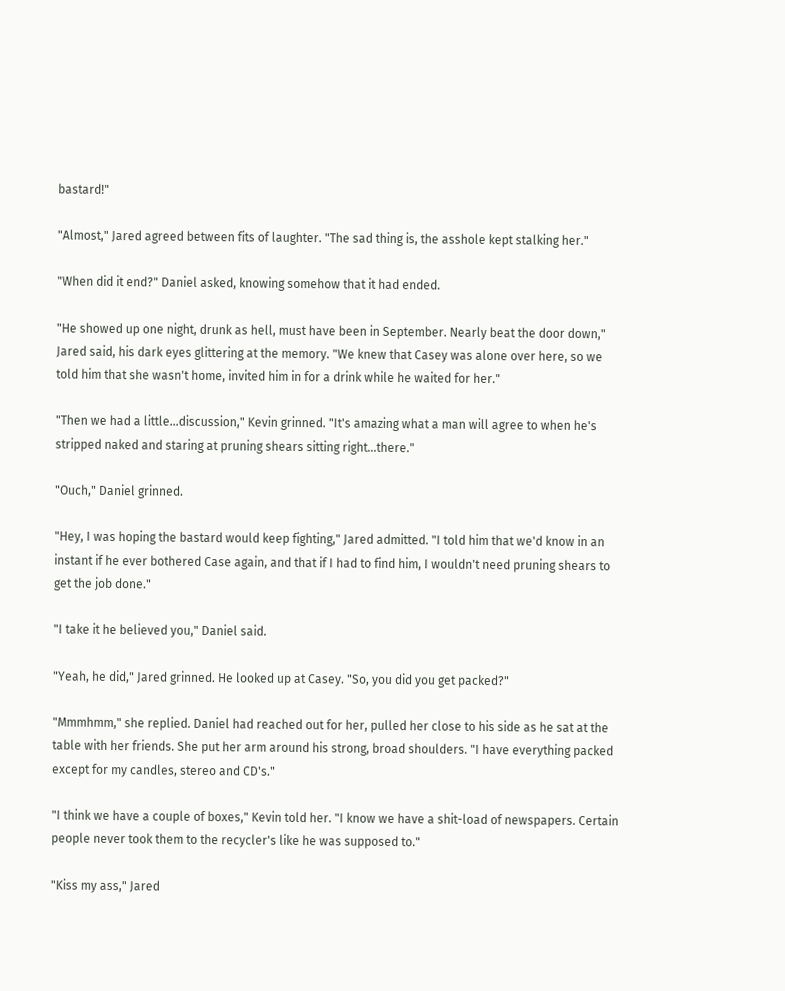bastard!"

"Almost," Jared agreed between fits of laughter. "The sad thing is, the asshole kept stalking her."

"When did it end?" Daniel asked, knowing somehow that it had ended.

"He showed up one night, drunk as hell, must have been in September. Nearly beat the door down," Jared said, his dark eyes glittering at the memory. "We knew that Casey was alone over here, so we told him that she wasn't home, invited him in for a drink while he waited for her."

"Then we had a little…discussion," Kevin grinned. "It's amazing what a man will agree to when he's stripped naked and staring at pruning shears sitting right…there."

"Ouch," Daniel grinned.

"Hey, I was hoping the bastard would keep fighting," Jared admitted. "I told him that we'd know in an instant if he ever bothered Case again, and that if I had to find him, I wouldn't need pruning shears to get the job done."

"I take it he believed you," Daniel said.

"Yeah, he did," Jared grinned. He looked up at Casey. "So, you did you get packed?"

"Mmmhmm," she replied. Daniel had reached out for her, pulled her close to his side as he sat at the table with her friends. She put her arm around his strong, broad shoulders. "I have everything packed except for my candles, stereo and CD's."

"I think we have a couple of boxes," Kevin told her. "I know we have a shit-load of newspapers. Certain people never took them to the recycler's like he was supposed to."

"Kiss my ass," Jared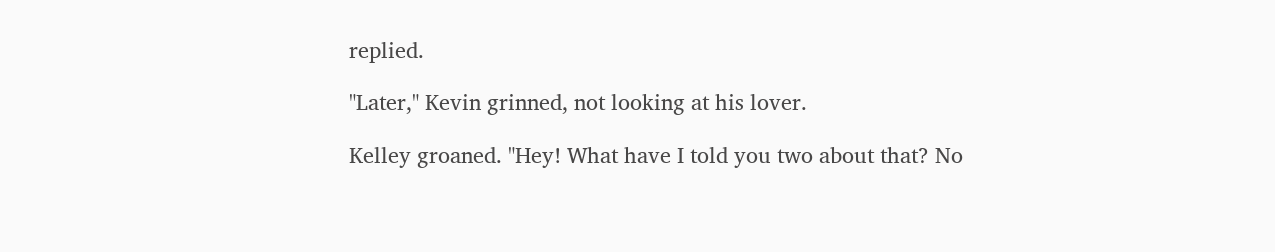replied.

"Later," Kevin grinned, not looking at his lover.

Kelley groaned. "Hey! What have I told you two about that? No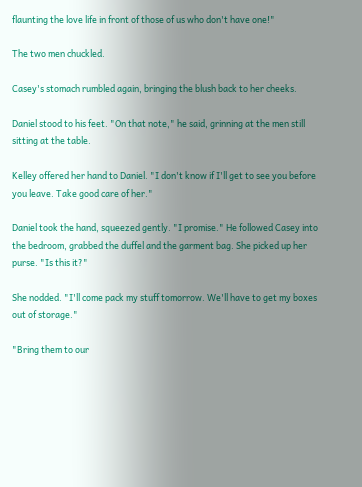flaunting the love life in front of those of us who don't have one!"

The two men chuckled.

Casey's stomach rumbled again, bringing the blush back to her cheeks.

Daniel stood to his feet. "On that note," he said, grinning at the men still sitting at the table.

Kelley offered her hand to Daniel. "I don't know if I'll get to see you before you leave. Take good care of her."

Daniel took the hand, squeezed gently. "I promise." He followed Casey into the bedroom, grabbed the duffel and the garment bag. She picked up her purse. "Is this it?"

She nodded. "I'll come pack my stuff tomorrow. We'll have to get my boxes out of storage."

"Bring them to our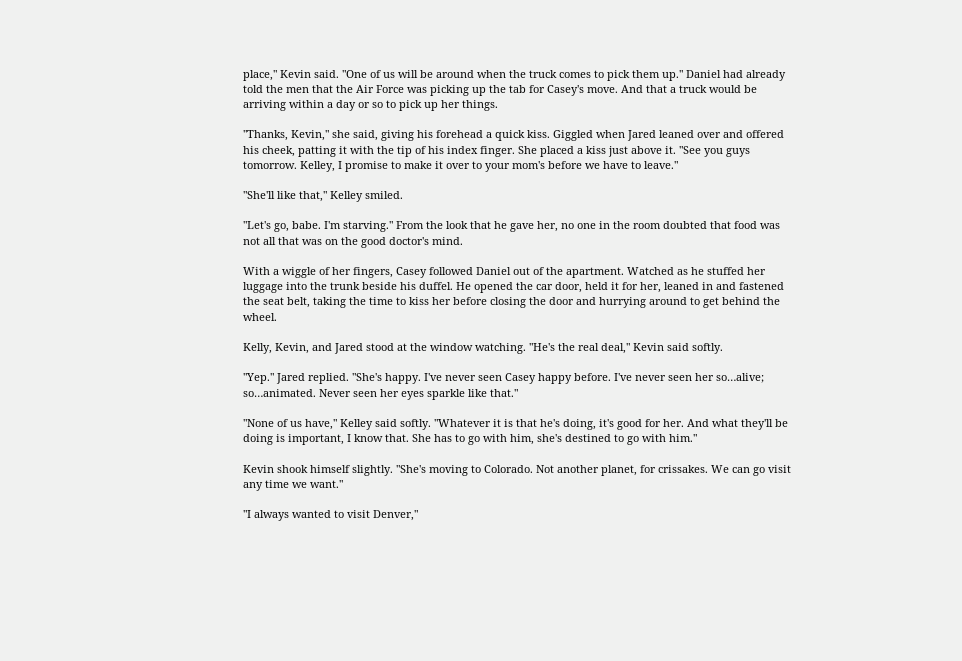place," Kevin said. "One of us will be around when the truck comes to pick them up." Daniel had already told the men that the Air Force was picking up the tab for Casey's move. And that a truck would be arriving within a day or so to pick up her things.

"Thanks, Kevin," she said, giving his forehead a quick kiss. Giggled when Jared leaned over and offered his cheek, patting it with the tip of his index finger. She placed a kiss just above it. "See you guys tomorrow. Kelley, I promise to make it over to your mom's before we have to leave."

"She'll like that," Kelley smiled.

"Let's go, babe. I'm starving." From the look that he gave her, no one in the room doubted that food was not all that was on the good doctor's mind.

With a wiggle of her fingers, Casey followed Daniel out of the apartment. Watched as he stuffed her luggage into the trunk beside his duffel. He opened the car door, held it for her, leaned in and fastened the seat belt, taking the time to kiss her before closing the door and hurrying around to get behind the wheel.

Kelly, Kevin, and Jared stood at the window watching. "He's the real deal," Kevin said softly.

"Yep." Jared replied. "She's happy. I've never seen Casey happy before. I've never seen her so…alive; so…animated. Never seen her eyes sparkle like that."

"None of us have," Kelley said softly. "Whatever it is that he's doing, it's good for her. And what they'll be doing is important, I know that. She has to go with him, she's destined to go with him."

Kevin shook himself slightly. "She's moving to Colorado. Not another planet, for crissakes. We can go visit any time we want."

"I always wanted to visit Denver,"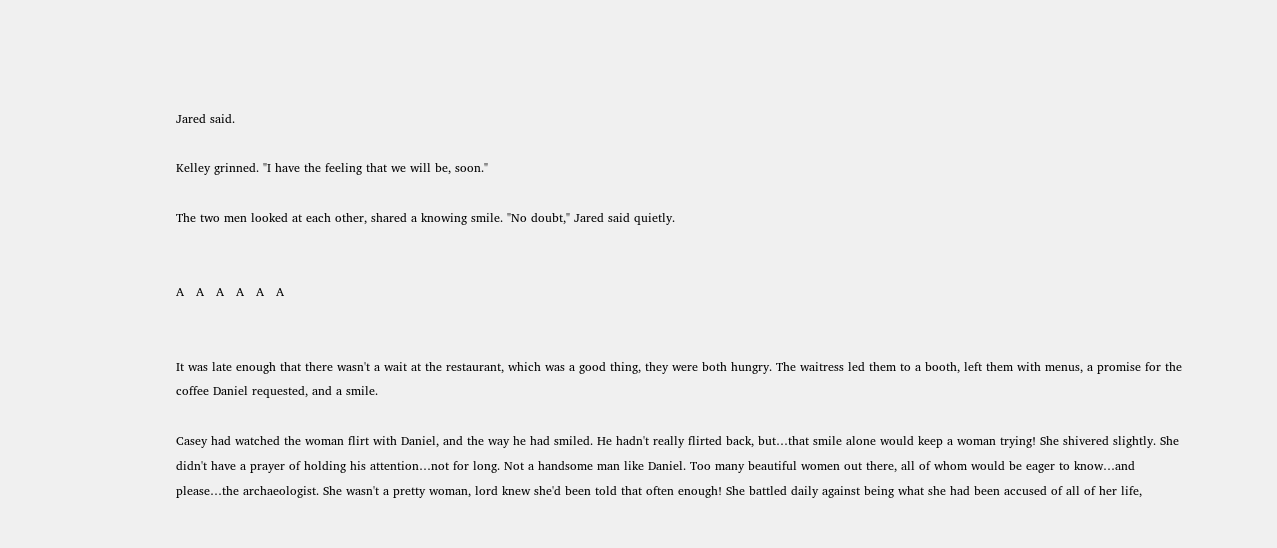Jared said.

Kelley grinned. "I have the feeling that we will be, soon."

The two men looked at each other, shared a knowing smile. "No doubt," Jared said quietly.


A   A   A   A   A   A


It was late enough that there wasn't a wait at the restaurant, which was a good thing, they were both hungry. The waitress led them to a booth, left them with menus, a promise for the coffee Daniel requested, and a smile.

Casey had watched the woman flirt with Daniel, and the way he had smiled. He hadn't really flirted back, but…that smile alone would keep a woman trying! She shivered slightly. She didn't have a prayer of holding his attention…not for long. Not a handsome man like Daniel. Too many beautiful women out there, all of whom would be eager to know…and please…the archaeologist. She wasn't a pretty woman, lord knew she'd been told that often enough! She battled daily against being what she had been accused of all of her life,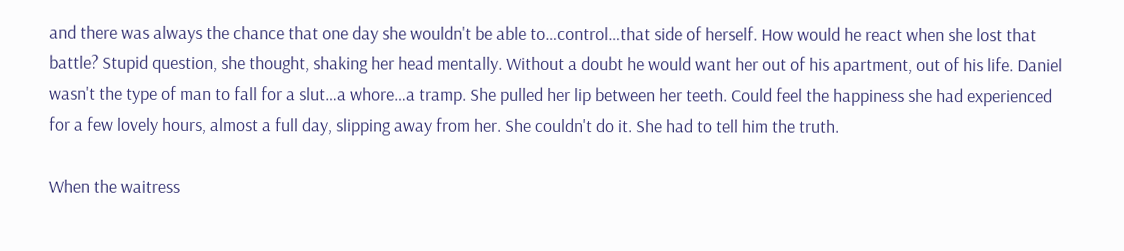and there was always the chance that one day she wouldn't be able to…control…that side of herself. How would he react when she lost that battle? Stupid question, she thought, shaking her head mentally. Without a doubt he would want her out of his apartment, out of his life. Daniel wasn't the type of man to fall for a slut…a whore…a tramp. She pulled her lip between her teeth. Could feel the happiness she had experienced for a few lovely hours, almost a full day, slipping away from her. She couldn't do it. She had to tell him the truth.

When the waitress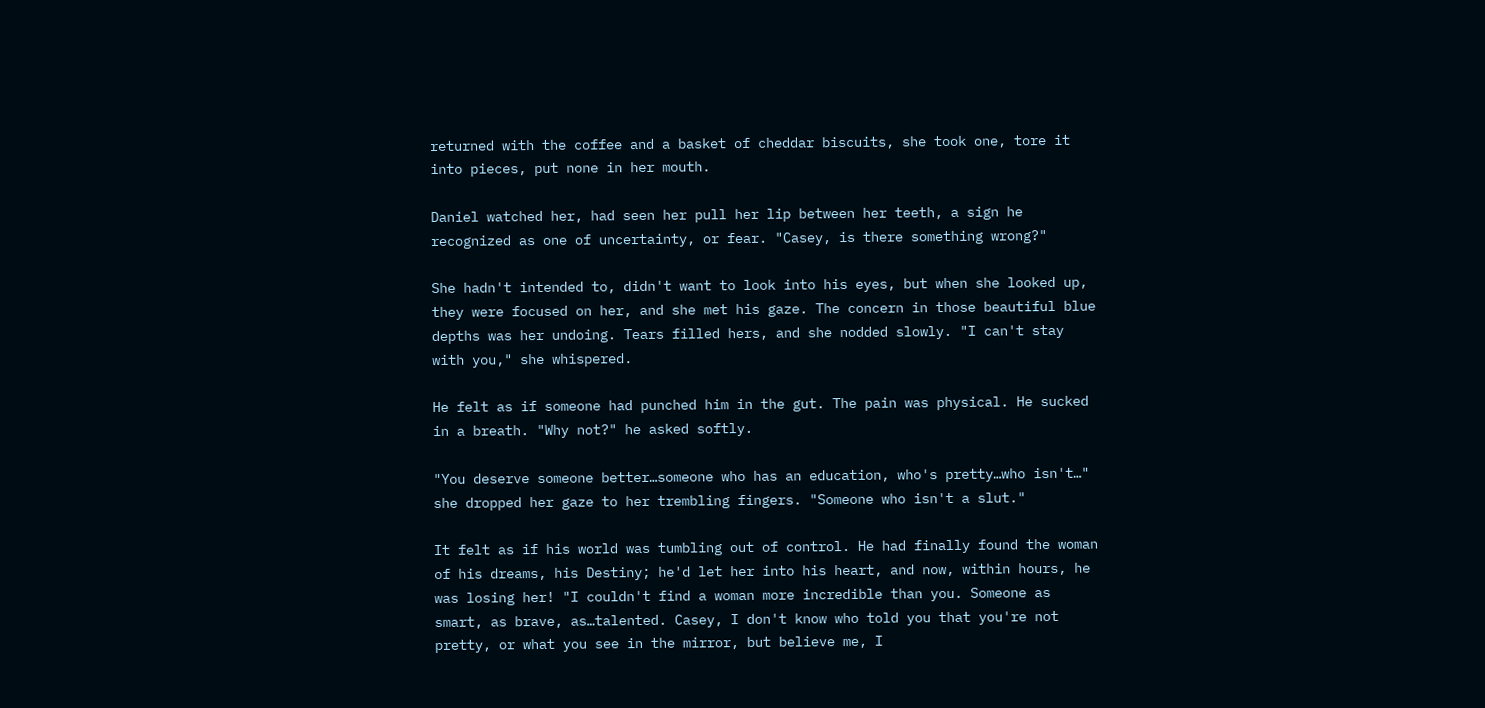returned with the coffee and a basket of cheddar biscuits, she took one, tore it into pieces, put none in her mouth.

Daniel watched her, had seen her pull her lip between her teeth, a sign he recognized as one of uncertainty, or fear. "Casey, is there something wrong?"

She hadn't intended to, didn't want to look into his eyes, but when she looked up, they were focused on her, and she met his gaze. The concern in those beautiful blue depths was her undoing. Tears filled hers, and she nodded slowly. "I can't stay with you," she whispered.

He felt as if someone had punched him in the gut. The pain was physical. He sucked in a breath. "Why not?" he asked softly.

"You deserve someone better…someone who has an education, who's pretty…who isn't…" she dropped her gaze to her trembling fingers. "Someone who isn't a slut."

It felt as if his world was tumbling out of control. He had finally found the woman of his dreams, his Destiny; he'd let her into his heart, and now, within hours, he was losing her! "I couldn't find a woman more incredible than you. Someone as smart, as brave, as…talented. Casey, I don't know who told you that you're not pretty, or what you see in the mirror, but believe me, I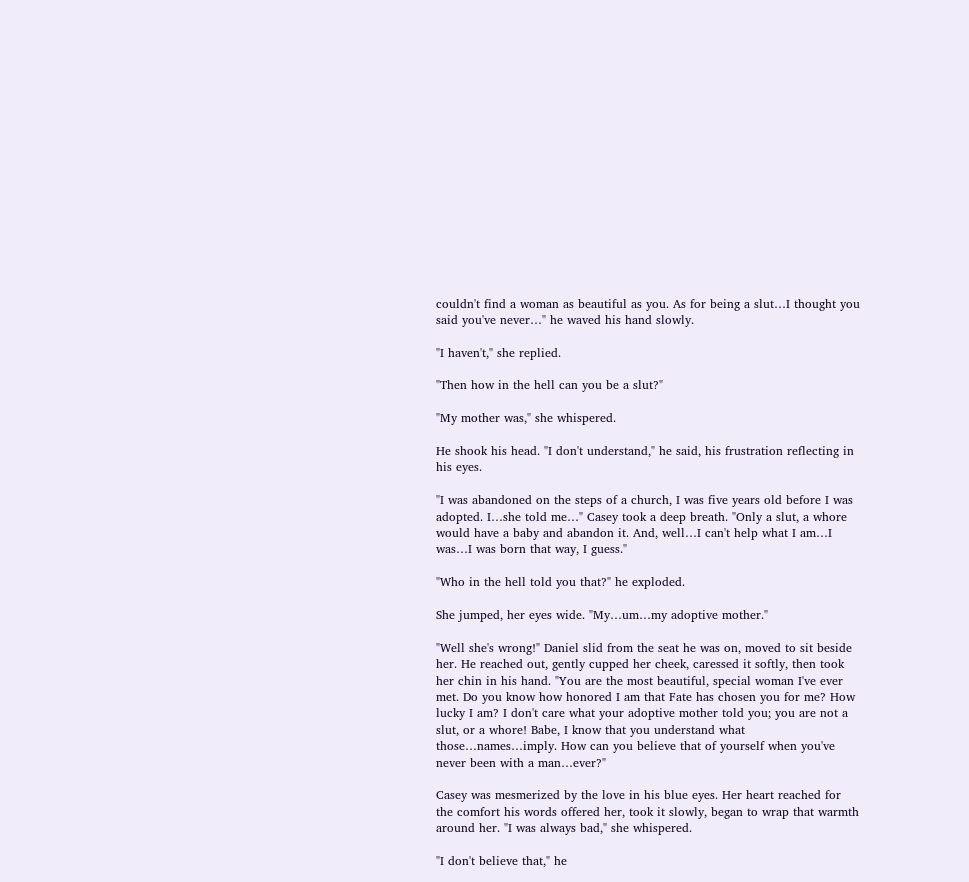couldn't find a woman as beautiful as you. As for being a slut…I thought you said you've never…" he waved his hand slowly.

"I haven't," she replied.

"Then how in the hell can you be a slut?"

"My mother was," she whispered.

He shook his head. "I don't understand," he said, his frustration reflecting in his eyes.

"I was abandoned on the steps of a church, I was five years old before I was adopted. I…she told me…" Casey took a deep breath. "Only a slut, a whore would have a baby and abandon it. And, well…I can't help what I am…I was…I was born that way, I guess."

"Who in the hell told you that?" he exploded.

She jumped, her eyes wide. "My…um…my adoptive mother."

"Well she's wrong!" Daniel slid from the seat he was on, moved to sit beside her. He reached out, gently cupped her cheek, caressed it softly, then took her chin in his hand. "You are the most beautiful, special woman I've ever met. Do you know how honored I am that Fate has chosen you for me? How lucky I am? I don't care what your adoptive mother told you; you are not a slut, or a whore! Babe, I know that you understand what those…names…imply. How can you believe that of yourself when you've never been with a man…ever?"

Casey was mesmerized by the love in his blue eyes. Her heart reached for the comfort his words offered her, took it slowly, began to wrap that warmth around her. "I was always bad," she whispered.

"I don't believe that," he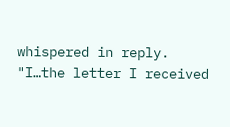whispered in reply. "I…the letter I received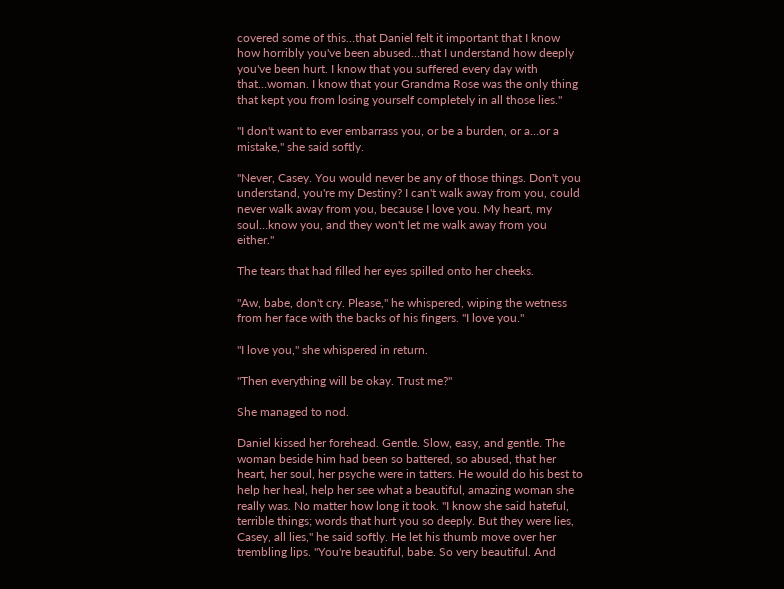covered some of this…that Daniel felt it important that I know how horribly you've been abused…that I understand how deeply you've been hurt. I know that you suffered every day with that…woman. I know that your Grandma Rose was the only thing that kept you from losing yourself completely in all those lies."

"I don't want to ever embarrass you, or be a burden, or a…or a mistake," she said softly.

"Never, Casey. You would never be any of those things. Don't you understand, you're my Destiny? I can't walk away from you, could never walk away from you, because I love you. My heart, my soul…know you, and they won't let me walk away from you either."

The tears that had filled her eyes spilled onto her cheeks.

"Aw, babe, don't cry. Please," he whispered, wiping the wetness from her face with the backs of his fingers. "I love you."

"I love you," she whispered in return.

"Then everything will be okay. Trust me?"

She managed to nod.

Daniel kissed her forehead. Gentle. Slow, easy, and gentle. The woman beside him had been so battered, so abused, that her heart, her soul, her psyche were in tatters. He would do his best to help her heal, help her see what a beautiful, amazing woman she really was. No matter how long it took. "I know she said hateful, terrible things; words that hurt you so deeply. But they were lies, Casey, all lies," he said softly. He let his thumb move over her trembling lips. "You're beautiful, babe. So very beautiful. And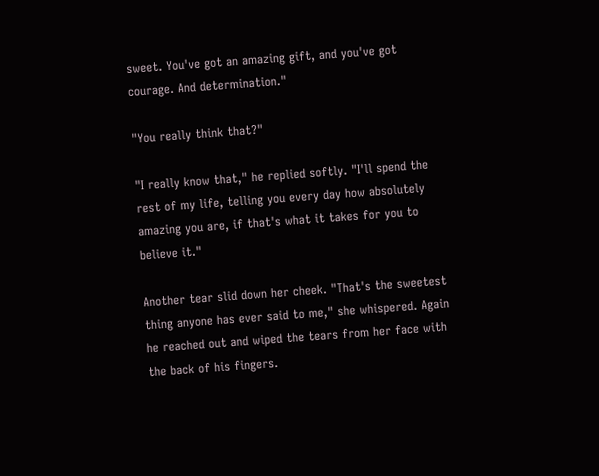sweet. You've got an amazing gift, and you've got courage. And determination."

"You really think that?"

"I really know that," he replied softly. "I'll spend the rest of my life, telling you every day how absolutely amazing you are, if that's what it takes for you to believe it."

Another tear slid down her cheek. "That's the sweetest thing anyone has ever said to me," she whispered. Again he reached out and wiped the tears from her face with the back of his fingers.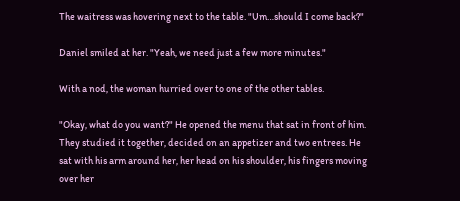The waitress was hovering next to the table. "Um…should I come back?"

Daniel smiled at her. "Yeah, we need just a few more minutes."

With a nod, the woman hurried over to one of the other tables.

"Okay, what do you want?" He opened the menu that sat in front of him. They studied it together, decided on an appetizer and two entrees. He sat with his arm around her, her head on his shoulder, his fingers moving over her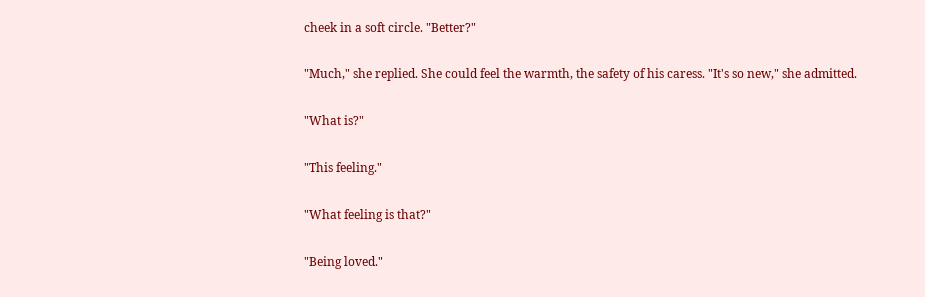cheek in a soft circle. "Better?"

"Much," she replied. She could feel the warmth, the safety of his caress. "It's so new," she admitted.

"What is?"

"This feeling."

"What feeling is that?"

"Being loved."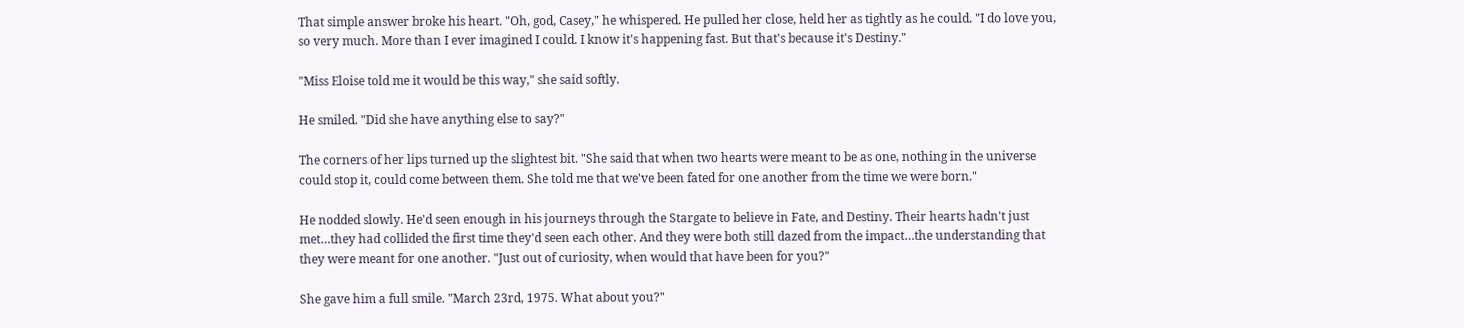That simple answer broke his heart. "Oh, god, Casey," he whispered. He pulled her close, held her as tightly as he could. "I do love you, so very much. More than I ever imagined I could. I know it's happening fast. But that's because it's Destiny."

"Miss Eloise told me it would be this way," she said softly.

He smiled. "Did she have anything else to say?"

The corners of her lips turned up the slightest bit. "She said that when two hearts were meant to be as one, nothing in the universe could stop it, could come between them. She told me that we've been fated for one another from the time we were born."

He nodded slowly. He'd seen enough in his journeys through the Stargate to believe in Fate, and Destiny. Their hearts hadn't just met…they had collided the first time they'd seen each other. And they were both still dazed from the impact…the understanding that they were meant for one another. "Just out of curiosity, when would that have been for you?"

She gave him a full smile. "March 23rd, 1975. What about you?"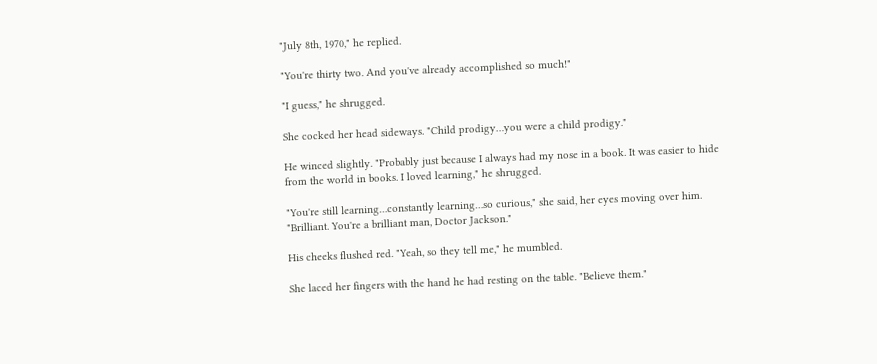"July 8th, 1970," he replied.

"You're thirty two. And you've already accomplished so much!"

"I guess," he shrugged.

She cocked her head sideways. "Child prodigy…you were a child prodigy."

He winced slightly. "Probably just because I always had my nose in a book. It was easier to hide from the world in books. I loved learning," he shrugged.

"You're still learning…constantly learning…so curious," she said, her eyes moving over him. "Brilliant. You're a brilliant man, Doctor Jackson."

His cheeks flushed red. "Yeah, so they tell me," he mumbled.

She laced her fingers with the hand he had resting on the table. "Believe them."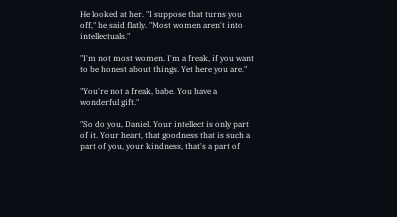He looked at her. "I suppose that turns you off," he said flatly. "Most women aren't into intellectuals."

"I'm not most women. I'm a freak, if you want to be honest about things. Yet here you are."

"You're not a freak, babe. You have a wonderful gift."

"So do you, Daniel. Your intellect is only part of it. Your heart, that goodness that is such a part of you, your kindness, that's a part of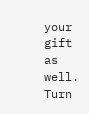your gift as well. Turn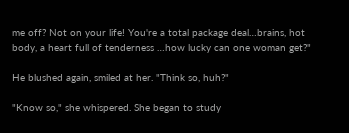me off? Not on your life! You're a total package deal…brains, hot body, a heart full of tenderness …how lucky can one woman get?"

He blushed again, smiled at her. "Think so, huh?"

"Know so," she whispered. She began to study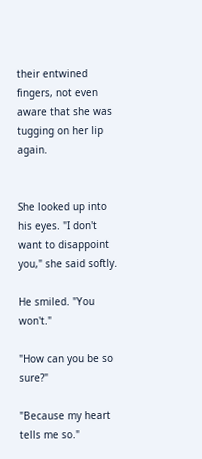their entwined fingers, not even aware that she was tugging on her lip again.


She looked up into his eyes. "I don't want to disappoint you," she said softly.

He smiled. "You won't."

"How can you be so sure?"

"Because my heart tells me so."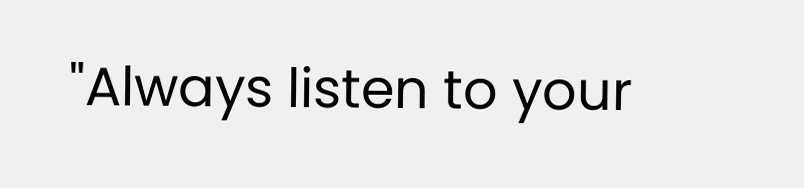"Always listen to your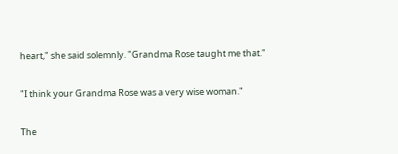heart," she said solemnly. "Grandma Rose taught me that."

"I think your Grandma Rose was a very wise woman."

The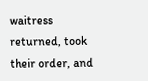waitress returned, took their order, and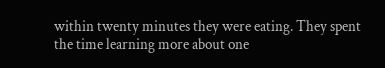within twenty minutes they were eating. They spent the time learning more about one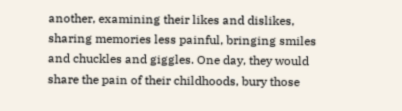another, examining their likes and dislikes, sharing memories less painful, bringing smiles and chuckles and giggles. One day, they would share the pain of their childhoods, bury those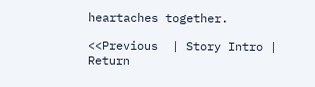heartaches together.

<<Previous  | Story Intro | Return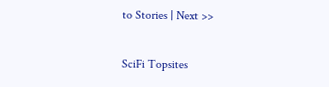to Stories | Next >>

SciFi Topsites